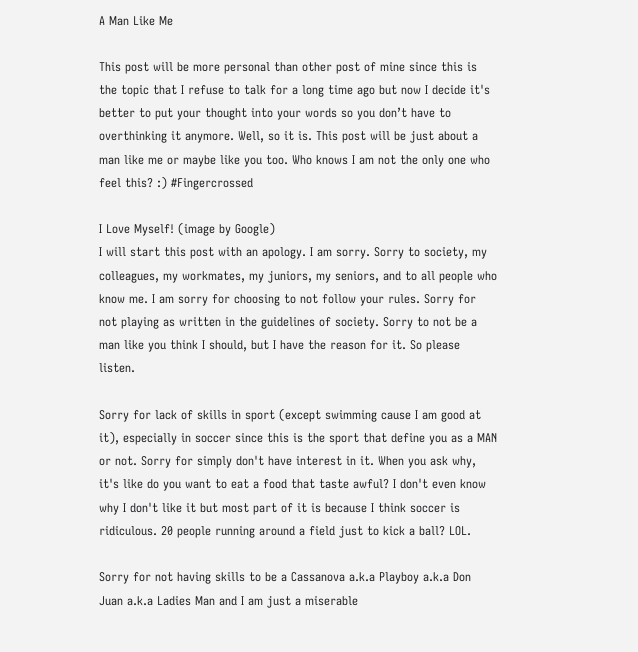A Man Like Me

This post will be more personal than other post of mine since this is the topic that I refuse to talk for a long time ago but now I decide it's better to put your thought into your words so you don’t have to overthinking it anymore. Well, so it is. This post will be just about a man like me or maybe like you too. Who knows I am not the only one who feel this? :) #Fingercrossed

I Love Myself! (image by Google)
I will start this post with an apology. I am sorry. Sorry to society, my colleagues, my workmates, my juniors, my seniors, and to all people who know me. I am sorry for choosing to not follow your rules. Sorry for not playing as written in the guidelines of society. Sorry to not be a man like you think I should, but I have the reason for it. So please listen.

Sorry for lack of skills in sport (except swimming cause I am good at it), especially in soccer since this is the sport that define you as a MAN or not. Sorry for simply don't have interest in it. When you ask why, it's like do you want to eat a food that taste awful? I don't even know why I don't like it but most part of it is because I think soccer is ridiculous. 20 people running around a field just to kick a ball? LOL.

Sorry for not having skills to be a Cassanova a.k.a Playboy a.k.a Don Juan a.k.a Ladies Man and I am just a miserable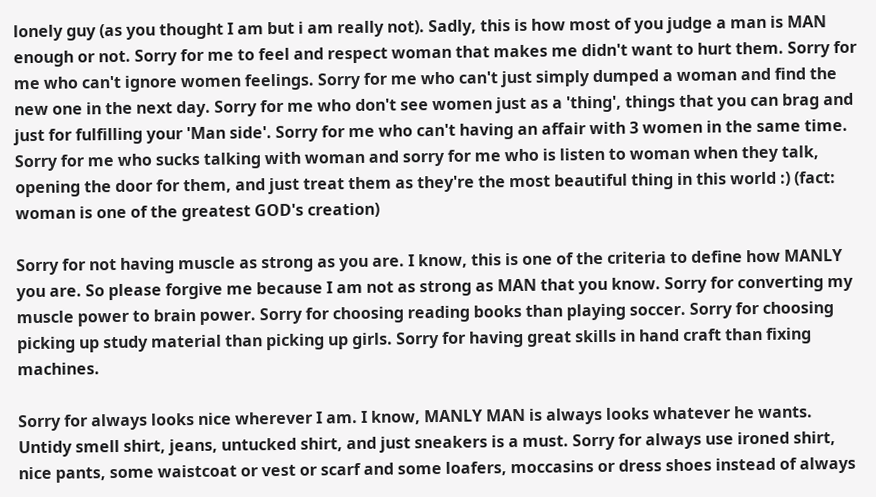lonely guy (as you thought I am but i am really not). Sadly, this is how most of you judge a man is MAN enough or not. Sorry for me to feel and respect woman that makes me didn't want to hurt them. Sorry for me who can't ignore women feelings. Sorry for me who can't just simply dumped a woman and find the new one in the next day. Sorry for me who don't see women just as a 'thing', things that you can brag and just for fulfilling your 'Man side'. Sorry for me who can't having an affair with 3 women in the same time. Sorry for me who sucks talking with woman and sorry for me who is listen to woman when they talk, opening the door for them, and just treat them as they're the most beautiful thing in this world :) (fact: woman is one of the greatest GOD's creation)

Sorry for not having muscle as strong as you are. I know, this is one of the criteria to define how MANLY you are. So please forgive me because I am not as strong as MAN that you know. Sorry for converting my muscle power to brain power. Sorry for choosing reading books than playing soccer. Sorry for choosing picking up study material than picking up girls. Sorry for having great skills in hand craft than fixing machines.

Sorry for always looks nice wherever I am. I know, MANLY MAN is always looks whatever he wants. Untidy smell shirt, jeans, untucked shirt, and just sneakers is a must. Sorry for always use ironed shirt, nice pants, some waistcoat or vest or scarf and some loafers, moccasins or dress shoes instead of always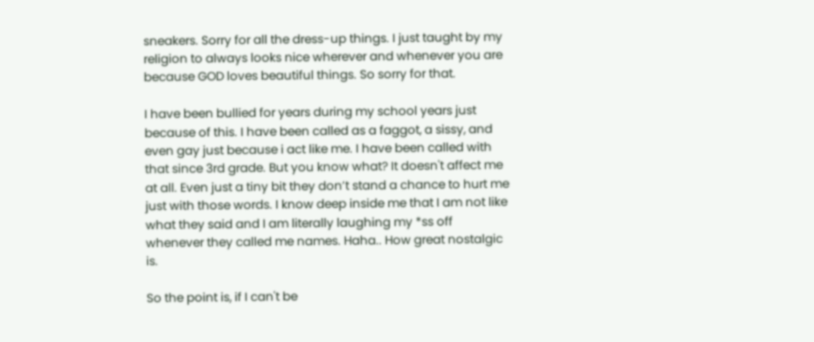sneakers. Sorry for all the dress-up things. I just taught by my religion to always looks nice wherever and whenever you are because GOD loves beautiful things. So sorry for that.

I have been bullied for years during my school years just because of this. I have been called as a faggot, a sissy, and even gay just because i act like me. I have been called with that since 3rd grade. But you know what? It doesn't affect me at all. Even just a tiny bit they don’t stand a chance to hurt me just with those words. I know deep inside me that I am not like what they said and I am literally laughing my *ss off whenever they called me names. Haha.. How great nostalgic is.

So the point is, if I can't be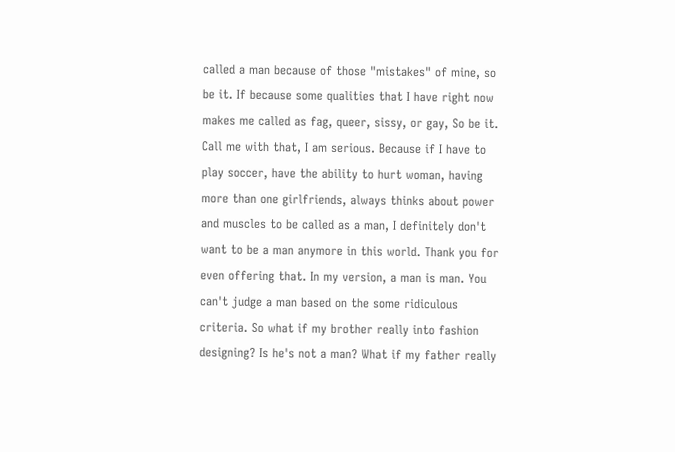called a man because of those "mistakes" of mine, so be it. If because some qualities that I have right now makes me called as fag, queer, sissy, or gay, So be it. Call me with that, I am serious. Because if I have to play soccer, have the ability to hurt woman, having more than one girlfriends, always thinks about power and muscles to be called as a man, I definitely don't want to be a man anymore in this world. Thank you for even offering that. In my version, a man is man. You can't judge a man based on the some ridiculous criteria. So what if my brother really into fashion designing? Is he's not a man? What if my father really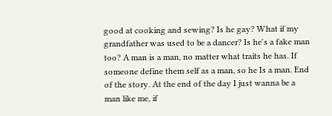good at cooking and sewing? Is he gay? What if my grandfather was used to be a dancer? Is he's a fake man too? A man is a man, no matter what traits he has. If someone define them self as a man, so he Is a man. End of the story. At the end of the day I just wanna be a man like me, if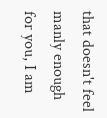that doesn't feel manly enough for you, I am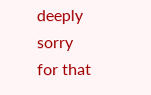deeply sorry for that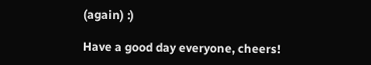(again) :)

Have a good day everyone, cheers!